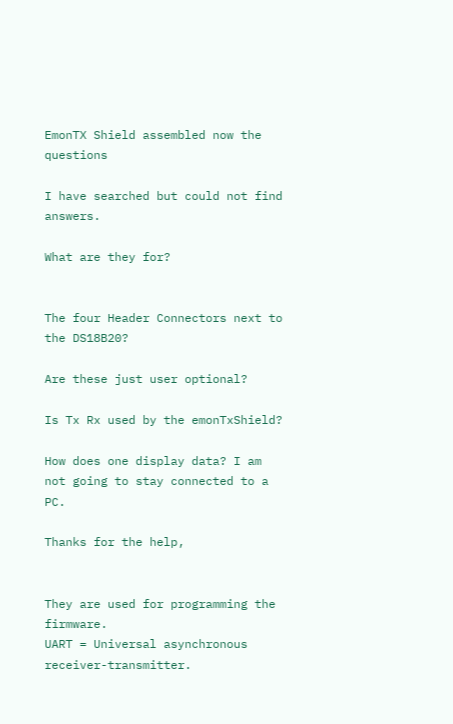EmonTX Shield assembled now the questions

I have searched but could not find answers.

What are they for?


The four Header Connectors next to the DS18B20?

Are these just user optional?

Is Tx Rx used by the emonTxShield?

How does one display data? I am not going to stay connected to a PC.

Thanks for the help,


They are used for programming the firmware.
UART = Universal asynchronous receiver-transmitter.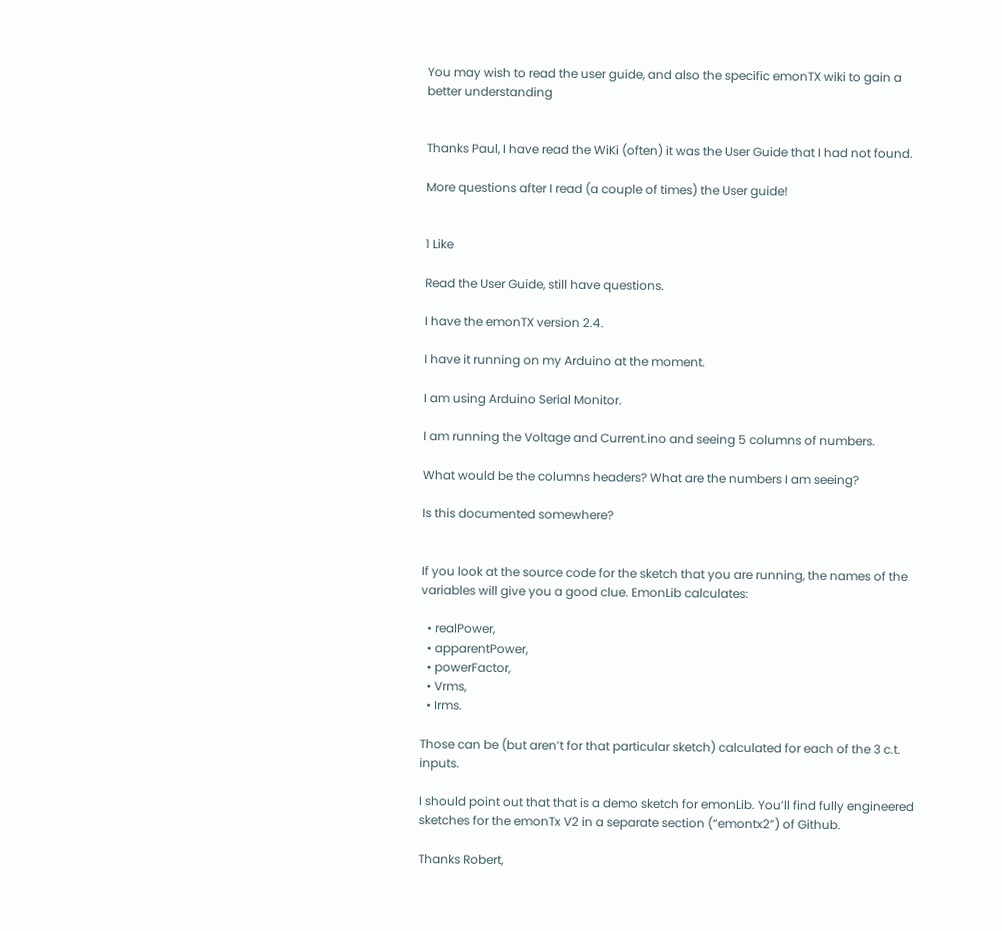You may wish to read the user guide, and also the specific emonTX wiki to gain a better understanding


Thanks Paul, I have read the WiKi (often) it was the User Guide that I had not found.

More questions after I read (a couple of times) the User guide!


1 Like

Read the User Guide, still have questions.

I have the emonTX version 2.4.

I have it running on my Arduino at the moment.

I am using Arduino Serial Monitor.

I am running the Voltage and Current.ino and seeing 5 columns of numbers.

What would be the columns headers? What are the numbers I am seeing?

Is this documented somewhere?


If you look at the source code for the sketch that you are running, the names of the variables will give you a good clue. EmonLib calculates:

  • realPower,
  • apparentPower,
  • powerFactor,
  • Vrms,
  • Irms.

Those can be (but aren’t for that particular sketch) calculated for each of the 3 c.t. inputs.

I should point out that that is a demo sketch for emonLib. You’ll find fully engineered sketches for the emonTx V2 in a separate section (“emontx2”) of Github.

Thanks Robert,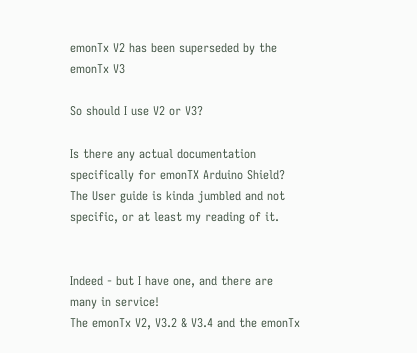emonTx V2 has been superseded by the emonTx V3

So should I use V2 or V3?

Is there any actual documentation specifically for emonTX Arduino Shield? The User guide is kinda jumbled and not specific, or at least my reading of it.


Indeed - but I have one, and there are many in service!
The emonTx V2, V3.2 & V3.4 and the emonTx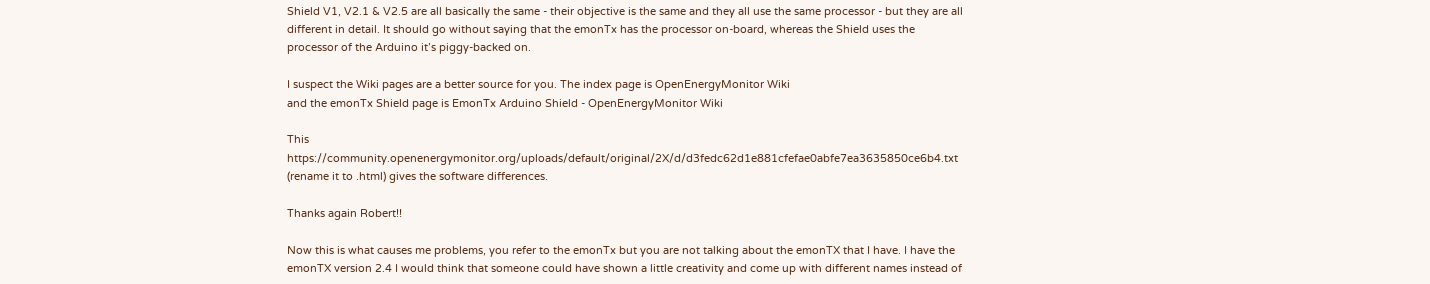Shield V1, V2.1 & V2.5 are all basically the same - their objective is the same and they all use the same processor - but they are all different in detail. It should go without saying that the emonTx has the processor on-board, whereas the Shield uses the processor of the Arduino it’s piggy-backed on.

I suspect the Wiki pages are a better source for you. The index page is OpenEnergyMonitor Wiki
and the emonTx Shield page is EmonTx Arduino Shield - OpenEnergyMonitor Wiki

This https://community.openenergymonitor.org/uploads/default/original/2X/d/d3fedc62d1e881cfefae0abfe7ea3635850ce6b4.txt (rename it to .html) gives the software differences.

Thanks again Robert!!

Now this is what causes me problems, you refer to the emonTx but you are not talking about the emonTX that I have. I have the emonTX version 2.4 I would think that someone could have shown a little creativity and come up with different names instead of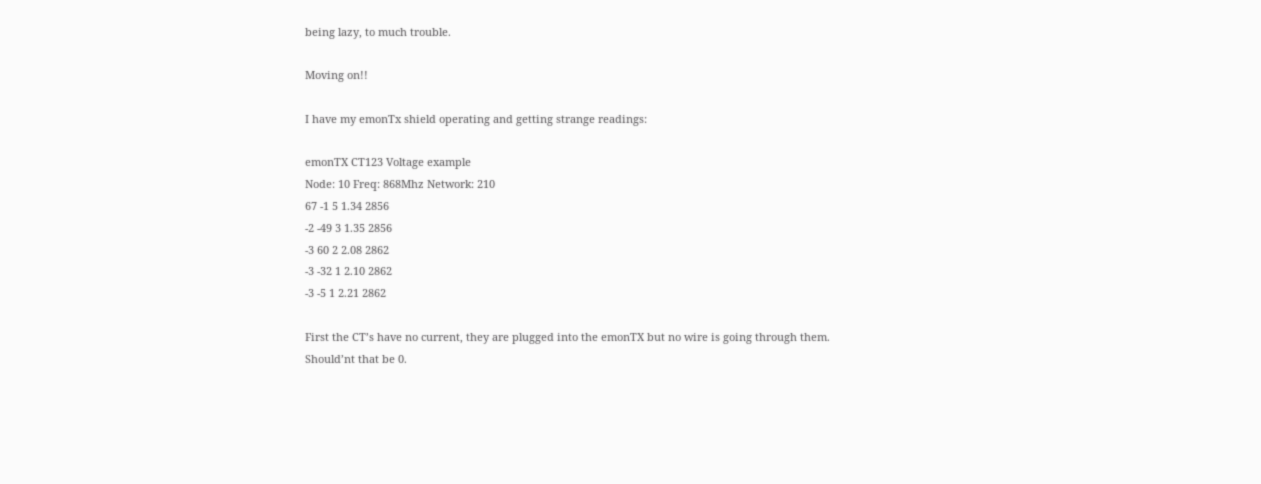being lazy, to much trouble.

Moving on!!

I have my emonTx shield operating and getting strange readings:

emonTX CT123 Voltage example
Node: 10 Freq: 868Mhz Network: 210
67 -1 5 1.34 2856
-2 -49 3 1.35 2856
-3 60 2 2.08 2862
-3 -32 1 2.10 2862
-3 -5 1 2.21 2862

First the CT’s have no current, they are plugged into the emonTX but no wire is going through them.
Should’nt that be 0.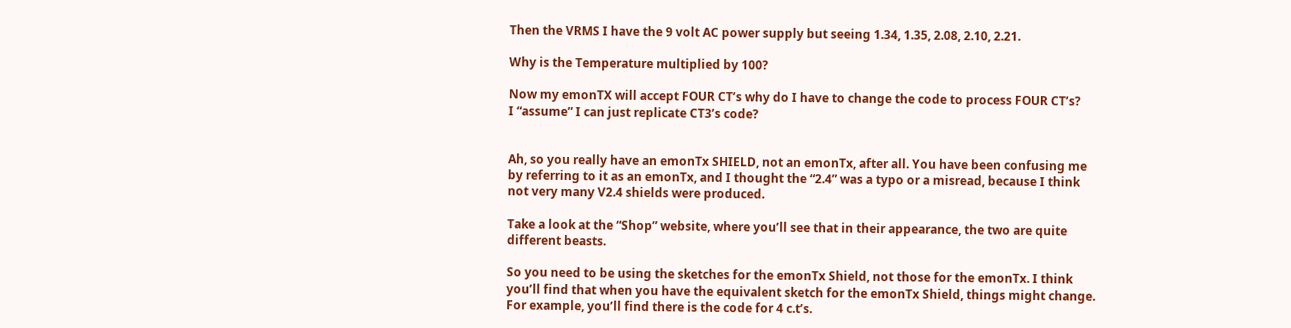Then the VRMS I have the 9 volt AC power supply but seeing 1.34, 1.35, 2.08, 2.10, 2.21.

Why is the Temperature multiplied by 100?

Now my emonTX will accept FOUR CT’s why do I have to change the code to process FOUR CT’s?
I “assume” I can just replicate CT3’s code?


Ah, so you really have an emonTx SHIELD, not an emonTx, after all. You have been confusing me by referring to it as an emonTx, and I thought the “2.4” was a typo or a misread, because I think not very many V2.4 shields were produced.

Take a look at the “Shop” website, where you’ll see that in their appearance, the two are quite different beasts.

So you need to be using the sketches for the emonTx Shield, not those for the emonTx. I think you’ll find that when you have the equivalent sketch for the emonTx Shield, things might change. For example, you’ll find there is the code for 4 c.t’s.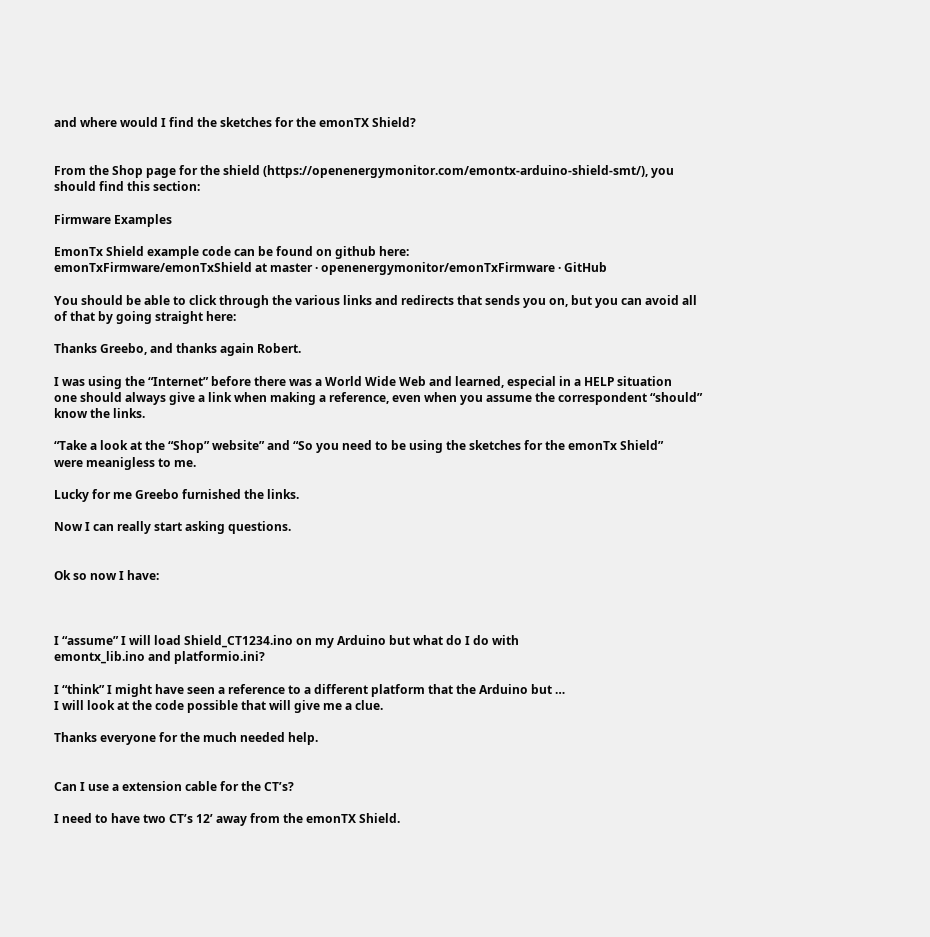and where would I find the sketches for the emonTX Shield?


From the Shop page for the shield (https://openenergymonitor.com/emontx-arduino-shield-smt/), you should find this section:

Firmware Examples

EmonTx Shield example code can be found on github here:
emonTxFirmware/emonTxShield at master · openenergymonitor/emonTxFirmware · GitHub

You should be able to click through the various links and redirects that sends you on, but you can avoid all of that by going straight here:

Thanks Greebo, and thanks again Robert.

I was using the “Internet” before there was a World Wide Web and learned, especial in a HELP situation
one should always give a link when making a reference, even when you assume the correspondent “should” know the links.

“Take a look at the “Shop” website” and “So you need to be using the sketches for the emonTx Shield”
were meanigless to me.

Lucky for me Greebo furnished the links.

Now I can really start asking questions.


Ok so now I have:



I “assume” I will load Shield_CT1234.ino on my Arduino but what do I do with
emontx_lib.ino and platformio.ini?

I “think” I might have seen a reference to a different platform that the Arduino but …
I will look at the code possible that will give me a clue.

Thanks everyone for the much needed help.


Can I use a extension cable for the CT’s?

I need to have two CT’s 12’ away from the emonTX Shield.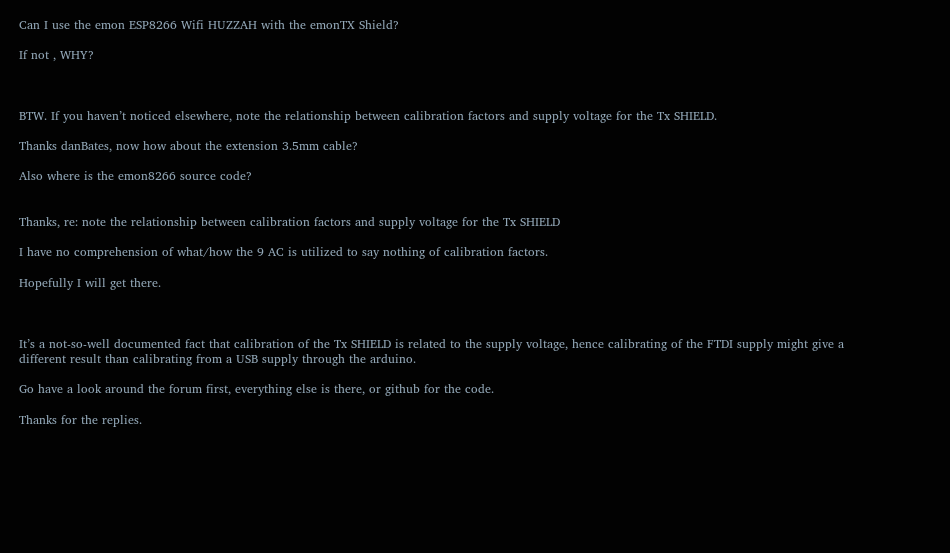Can I use the emon ESP8266 Wifi HUZZAH with the emonTX Shield?

If not , WHY?



BTW. If you haven’t noticed elsewhere, note the relationship between calibration factors and supply voltage for the Tx SHIELD.

Thanks danBates, now how about the extension 3.5mm cable?

Also where is the emon8266 source code?


Thanks, re: note the relationship between calibration factors and supply voltage for the Tx SHIELD

I have no comprehension of what/how the 9 AC is utilized to say nothing of calibration factors.

Hopefully I will get there.



It’s a not-so-well documented fact that calibration of the Tx SHIELD is related to the supply voltage, hence calibrating of the FTDI supply might give a different result than calibrating from a USB supply through the arduino.

Go have a look around the forum first, everything else is there, or github for the code.

Thanks for the replies.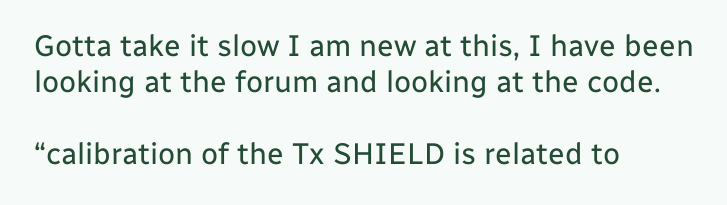Gotta take it slow I am new at this, I have been looking at the forum and looking at the code.

“calibration of the Tx SHIELD is related to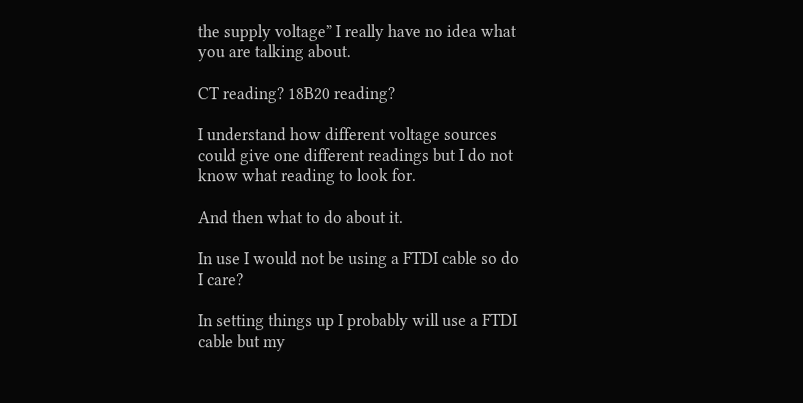the supply voltage” I really have no idea what you are talking about.

CT reading? 18B20 reading?

I understand how different voltage sources could give one different readings but I do not know what reading to look for.

And then what to do about it.

In use I would not be using a FTDI cable so do I care?

In setting things up I probably will use a FTDI cable but my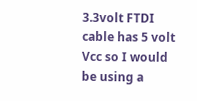3.3volt FTDI cable has 5 volt Vcc so I would be using a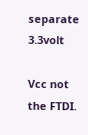separate 3.3volt

Vcc not the FTDI.